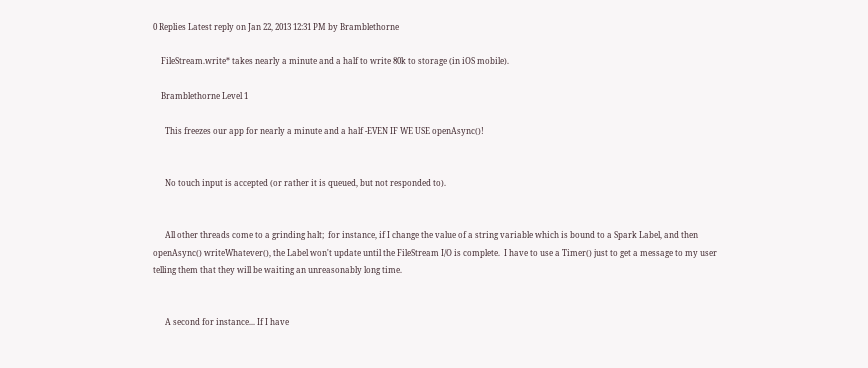0 Replies Latest reply on Jan 22, 2013 12:31 PM by Bramblethorne

    FileStream.write* takes nearly a minute and a half to write 80k to storage (in iOS mobile).

    Bramblethorne Level 1

      This freezes our app for nearly a minute and a half -EVEN IF WE USE openAsync()!


      No touch input is accepted (or rather it is queued, but not responded to).


      All other threads come to a grinding halt;  for instance, if I change the value of a string variable which is bound to a Spark Label, and then openAsync() writeWhatever(), the Label won't update until the FileStream I/O is complete.  I have to use a Timer() just to get a message to my user telling them that they will be waiting an unreasonably long time.


      A second for instance... If I have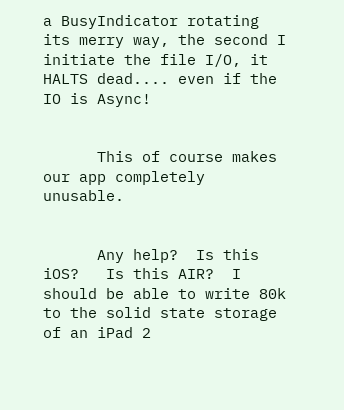a BusyIndicator rotating its merry way, the second I initiate the file I/O, it HALTS dead.... even if the IO is Async!


      This of course makes our app completely unusable.


      Any help?  Is this iOS?   Is this AIR?  I should be able to write 80k to the solid state storage of an iPad 2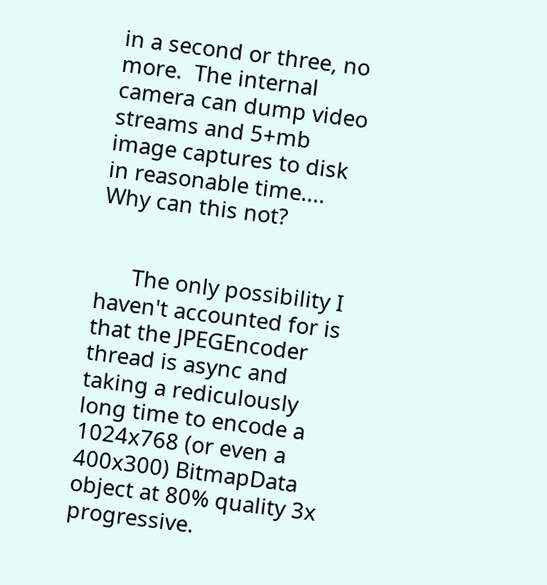in a second or three, no more.  The internal camera can dump video streams and 5+mb image captures to disk in reasonable time.... Why can this not?


      The only possibility I haven't accounted for is that the JPEGEncoder thread is async and taking a rediculously long time to encode a 1024x768 (or even a 400x300) BitmapData object at 80% quality 3x progressive.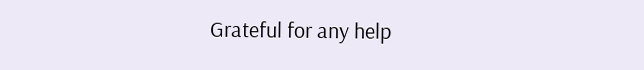Grateful for any help